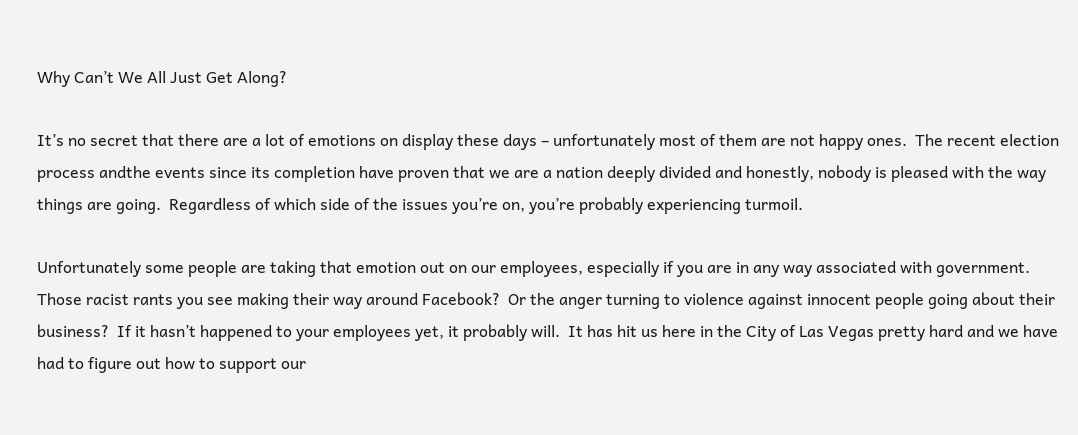Why Can’t We All Just Get Along?

It’s no secret that there are a lot of emotions on display these days – unfortunately most of them are not happy ones.  The recent election process andthe events since its completion have proven that we are a nation deeply divided and honestly, nobody is pleased with the way things are going.  Regardless of which side of the issues you’re on, you’re probably experiencing turmoil.

Unfortunately some people are taking that emotion out on our employees, especially if you are in any way associated with government.  Those racist rants you see making their way around Facebook?  Or the anger turning to violence against innocent people going about their business?  If it hasn’t happened to your employees yet, it probably will.  It has hit us here in the City of Las Vegas pretty hard and we have had to figure out how to support our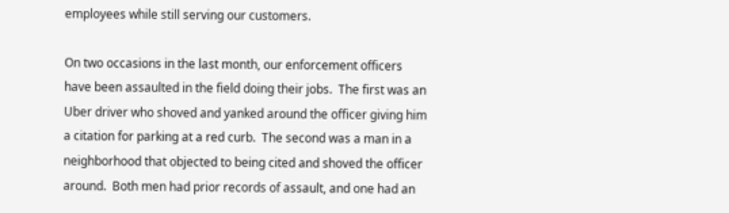employees while still serving our customers.

On two occasions in the last month, our enforcement officers have been assaulted in the field doing their jobs.  The first was an Uber driver who shoved and yanked around the officer giving him a citation for parking at a red curb.  The second was a man in a neighborhood that objected to being cited and shoved the officer around.  Both men had prior records of assault, and one had an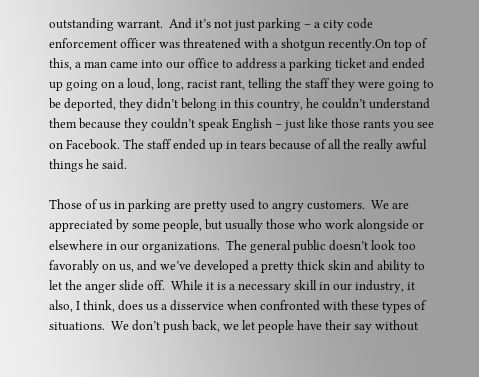outstanding warrant.  And it’s not just parking – a city code enforcement officer was threatened with a shotgun recently.On top of this, a man came into our office to address a parking ticket and ended up going on a loud, long, racist rant, telling the staff they were going to be deported, they didn’t belong in this country, he couldn’t understand them because they couldn’t speak English – just like those rants you see on Facebook. The staff ended up in tears because of all the really awful things he said.

Those of us in parking are pretty used to angry customers.  We are appreciated by some people, but usually those who work alongside or elsewhere in our organizations.  The general public doesn’t look too favorably on us, and we’ve developed a pretty thick skin and ability to let the anger slide off.  While it is a necessary skill in our industry, it also, I think, does us a disservice when confronted with these types of situations.  We don’t push back, we let people have their say without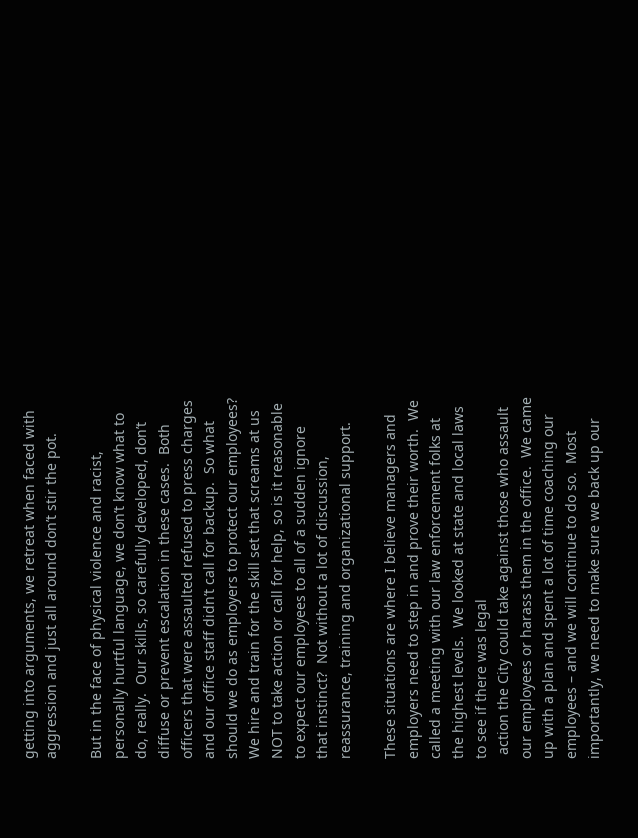getting into arguments, we retreat when faced with aggression and just all around don’t stir the pot.

But in the face of physical violence and racist, personally hurtful language, we don’t know what to do, really.  Our skills, so carefully developed, don’t diffuse or prevent escalation in these cases.  Both officers that were assaulted refused to press charges and our office staff didn’t call for backup.  So what should we do as employers to protect our employees?  We hire and train for the skill set that screams at us NOT to take action or call for help, so is it reasonable to expect our employees to all of a sudden ignore that instinct?  Not without a lot of discussion, reassurance, training and organizational support.

These situations are where I believe managers and employers need to step in and prove their worth.  We called a meeting with our law enforcement folks at
the highest levels.  We looked at state and local laws to see if there was legal
 action the City could take against those who assault our employees or harass them in the office.  We came up with a plan and spent a lot of time coaching our employees – and we will continue to do so.  Most importantly, we need to make sure we back up our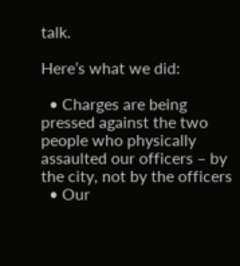talk.

Here’s what we did:

  • Charges are being pressed against the two people who physically assaulted our officers – by the city, not by the officers
  • Our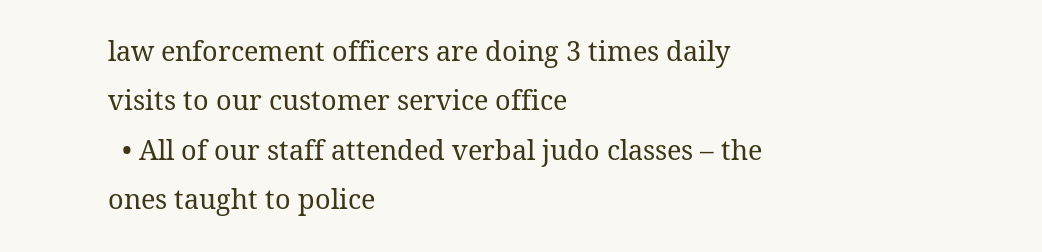law enforcement officers are doing 3 times daily visits to our customer service office
  • All of our staff attended verbal judo classes – the ones taught to police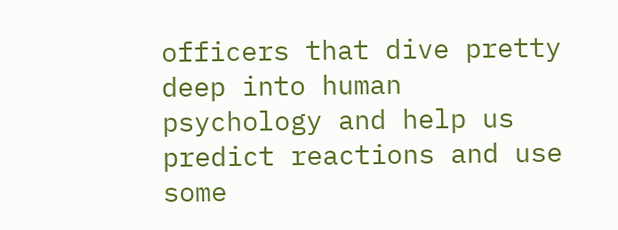officers that dive pretty deep into human psychology and help us predict reactions and use some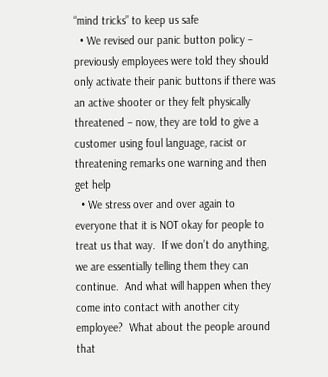“mind tricks” to keep us safe
  • We revised our panic button policy – previously employees were told they should only activate their panic buttons if there was an active shooter or they felt physically threatened – now, they are told to give a customer using foul language, racist or threatening remarks one warning and then get help
  • We stress over and over again to everyone that it is NOT okay for people to treat us that way.  If we don’t do anything, we are essentially telling them they can continue.  And what will happen when they come into contact with another city employee?  What about the people around that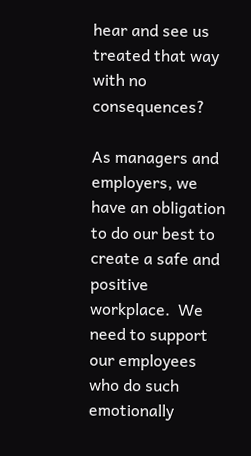hear and see us treated that way with no consequences?

As managers and employers, we have an obligation to do our best to create a safe and positive workplace.  We need to support our employees who do such emotionally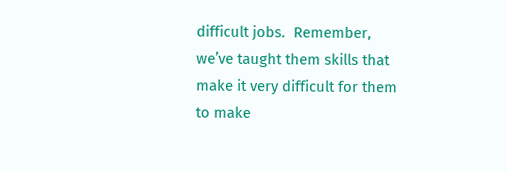difficult jobs.  Remember, we’ve taught them skills that make it very difficult for them to make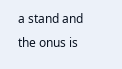a stand and the onus is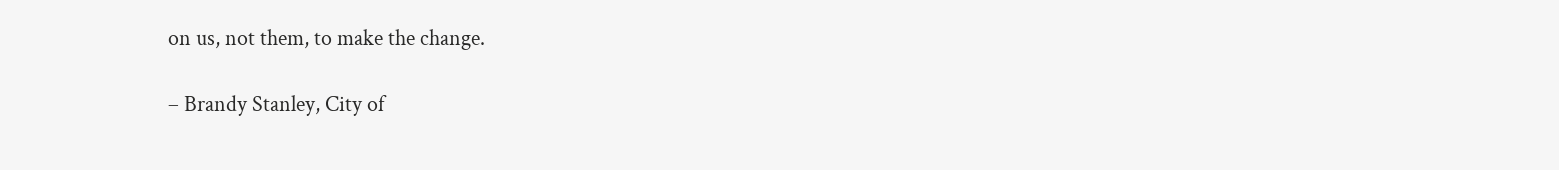on us, not them, to make the change.

– Brandy Stanley, City of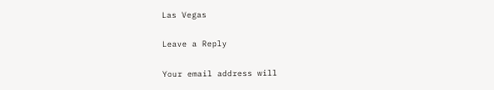Las Vegas

Leave a Reply

Your email address will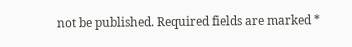not be published. Required fields are marked *